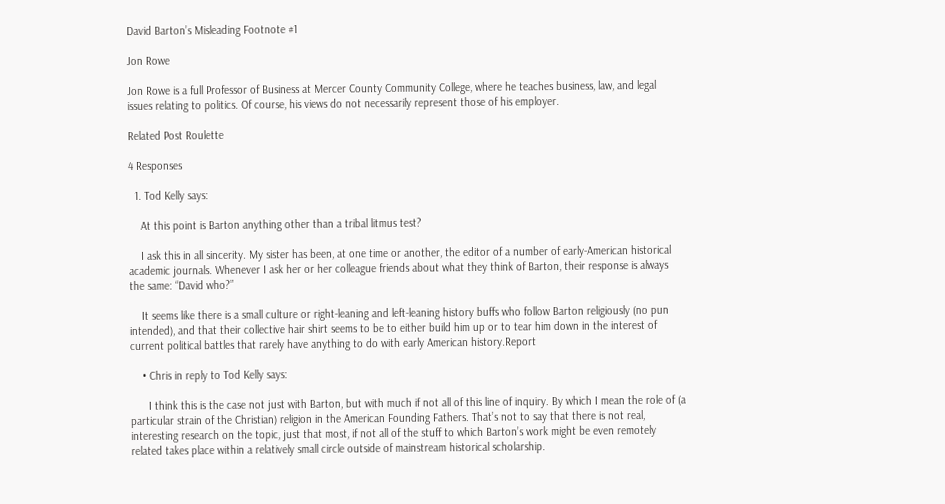David Barton’s Misleading Footnote #1

Jon Rowe

Jon Rowe is a full Professor of Business at Mercer County Community College, where he teaches business, law, and legal issues relating to politics. Of course, his views do not necessarily represent those of his employer.

Related Post Roulette

4 Responses

  1. Tod Kelly says:

    At this point is Barton anything other than a tribal litmus test?

    I ask this in all sincerity. My sister has been, at one time or another, the editor of a number of early-American historical academic journals. Whenever I ask her or her colleague friends about what they think of Barton, their response is always the same: “David who?”

    It seems like there is a small culture or right-leaning and left-leaning history buffs who follow Barton religiously (no pun intended), and that their collective hair shirt seems to be to either build him up or to tear him down in the interest of current political battles that rarely have anything to do with early American history.Report

    • Chris in reply to Tod Kelly says:

      I think this is the case not just with Barton, but with much if not all of this line of inquiry. By which I mean the role of (a particular strain of the Christian) religion in the American Founding Fathers. That’s not to say that there is not real, interesting research on the topic, just that most, if not all of the stuff to which Barton’s work might be even remotely related takes place within a relatively small circle outside of mainstream historical scholarship.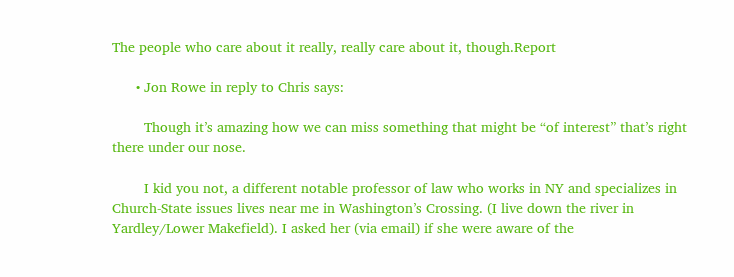The people who care about it really, really care about it, though.Report

      • Jon Rowe in reply to Chris says:

        Though it’s amazing how we can miss something that might be “of interest” that’s right there under our nose.

        I kid you not, a different notable professor of law who works in NY and specializes in Church-State issues lives near me in Washington’s Crossing. (I live down the river in Yardley/Lower Makefield). I asked her (via email) if she were aware of the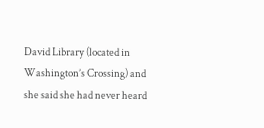David Library (located in Washington’s Crossing) and she said she had never heard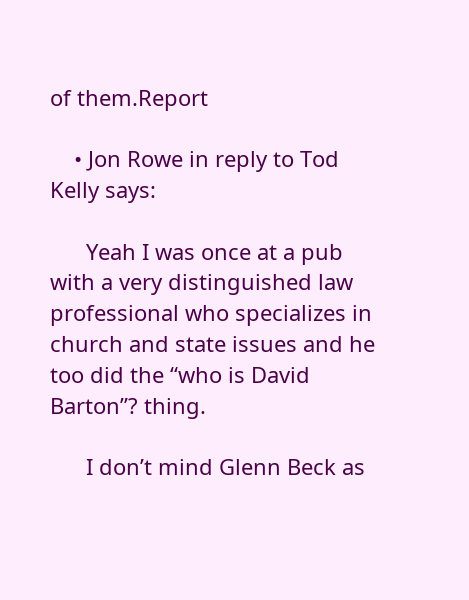of them.Report

    • Jon Rowe in reply to Tod Kelly says:

      Yeah I was once at a pub with a very distinguished law professional who specializes in church and state issues and he too did the “who is David Barton”? thing.

      I don’t mind Glenn Beck as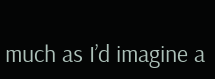much as I’d imagine a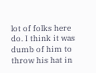lot of folks here do. I think it was dumb of him to throw his hat in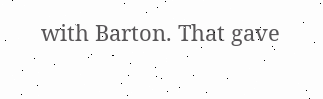with Barton. That gave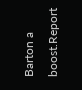Barton a boost.Report